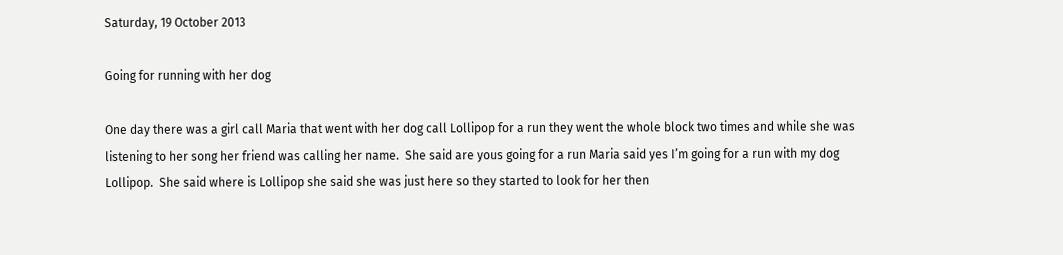Saturday, 19 October 2013

Going for running with her dog

One day there was a girl call Maria that went with her dog call Lollipop for a run they went the whole block two times and while she was listening to her song her friend was calling her name.  She said are yous going for a run Maria said yes I’m going for a run with my dog Lollipop.  She said where is Lollipop she said she was just here so they started to look for her then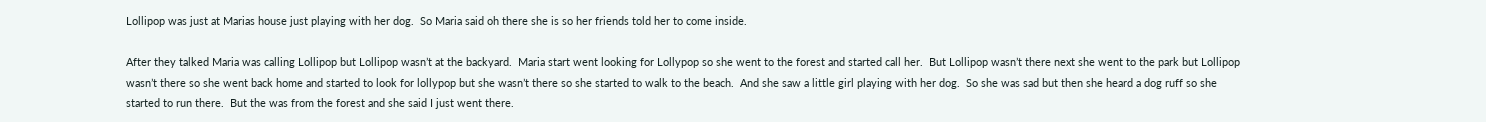Lollipop was just at Marias house just playing with her dog.  So Maria said oh there she is so her friends told her to come inside.

After they talked Maria was calling Lollipop but Lollipop wasn’t at the backyard.  Maria start went looking for Lollypop so she went to the forest and started call her.  But Lollipop wasn’t there next she went to the park but Lollipop wasn’t there so she went back home and started to look for lollypop but she wasn’t there so she started to walk to the beach.  And she saw a little girl playing with her dog.  So she was sad but then she heard a dog ruff so she started to run there.  But the was from the forest and she said I just went there.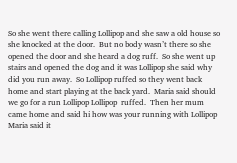So she went there calling Lollipop and she saw a old house so she knocked at the door.  But no body wasn’t there so she opened the door and she heard a dog ruff.  So she went up stairs and opened the dog and it was Lollipop she said why did you run away.  So Lollipop ruffed so they went back home and start playing at the back yard.  Maria said should we go for a run Lollipop Lollipop  ruffed.  Then her mum came home and said hi how was your running with Lollipop Maria said it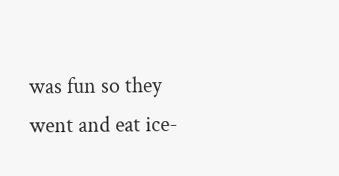was fun so they went and eat ice-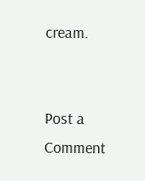cream.


Post a Comment